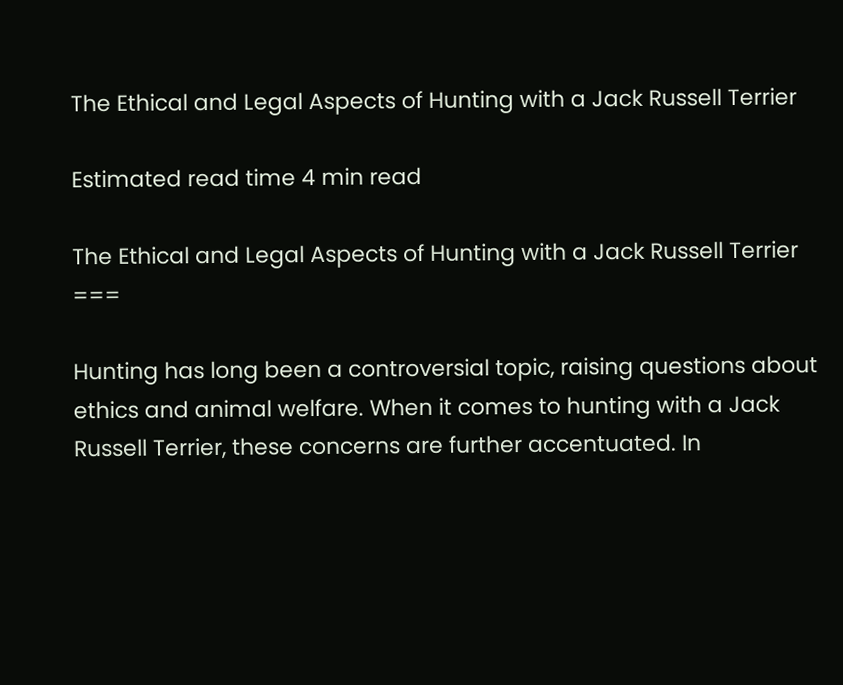The Ethical and Legal Aspects of Hunting with a Jack Russell Terrier

Estimated read time 4 min read

The Ethical and Legal Aspects of Hunting with a Jack Russell Terrier ===

Hunting has long been a controversial topic, raising questions about ethics and animal welfare. When it comes to hunting with a Jack Russell Terrier, these concerns are further accentuated. In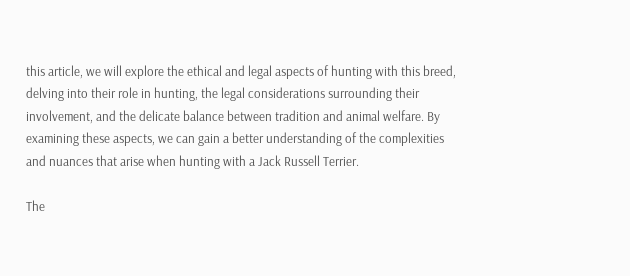this article, we will explore the ethical and legal aspects of hunting with this breed, delving into their role in hunting, the legal considerations surrounding their involvement, and the delicate balance between tradition and animal welfare. By examining these aspects, we can gain a better understanding of the complexities and nuances that arise when hunting with a Jack Russell Terrier.

The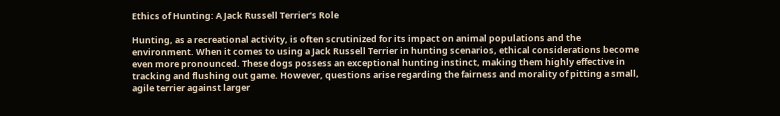Ethics of Hunting: A Jack Russell Terrier’s Role

Hunting, as a recreational activity, is often scrutinized for its impact on animal populations and the environment. When it comes to using a Jack Russell Terrier in hunting scenarios, ethical considerations become even more pronounced. These dogs possess an exceptional hunting instinct, making them highly effective in tracking and flushing out game. However, questions arise regarding the fairness and morality of pitting a small, agile terrier against larger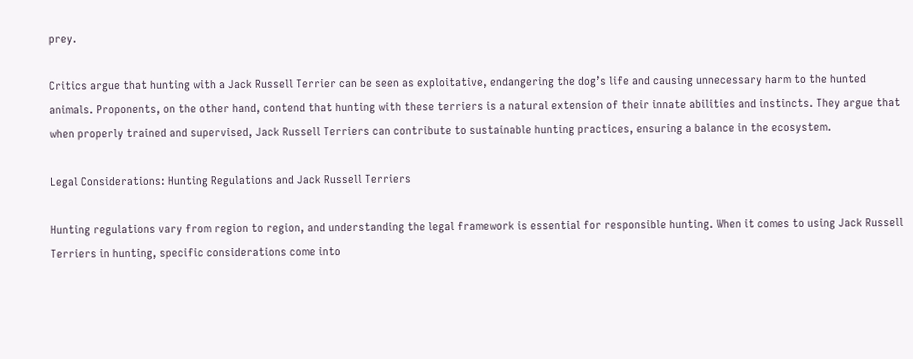prey.

Critics argue that hunting with a Jack Russell Terrier can be seen as exploitative, endangering the dog’s life and causing unnecessary harm to the hunted animals. Proponents, on the other hand, contend that hunting with these terriers is a natural extension of their innate abilities and instincts. They argue that when properly trained and supervised, Jack Russell Terriers can contribute to sustainable hunting practices, ensuring a balance in the ecosystem.

Legal Considerations: Hunting Regulations and Jack Russell Terriers

Hunting regulations vary from region to region, and understanding the legal framework is essential for responsible hunting. When it comes to using Jack Russell Terriers in hunting, specific considerations come into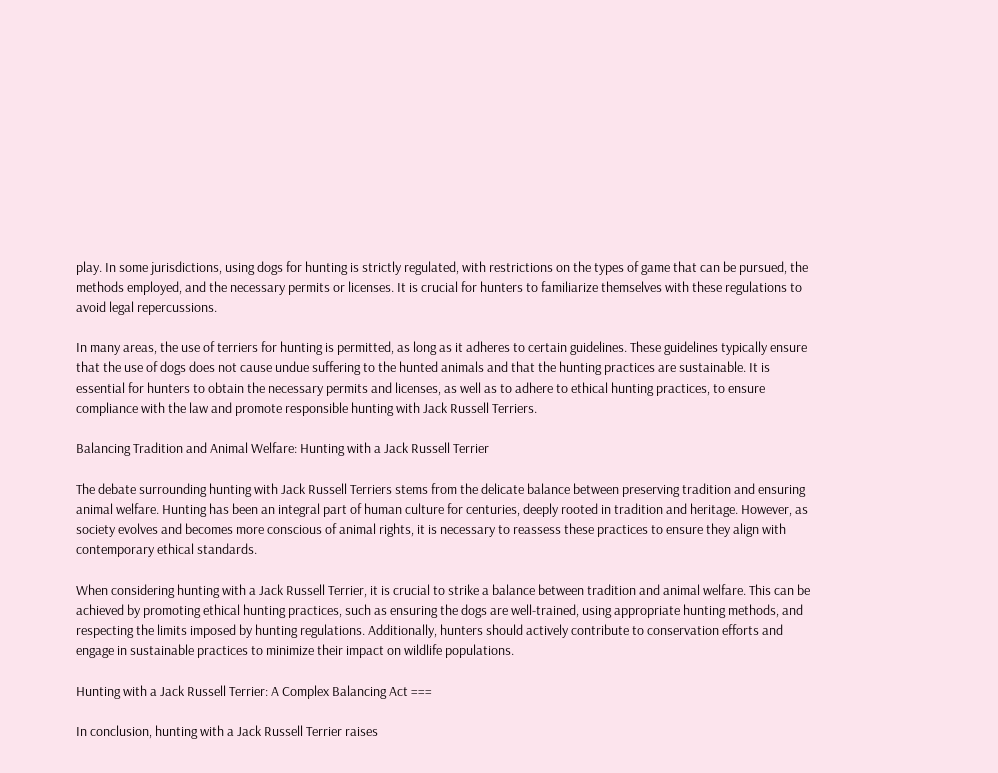play. In some jurisdictions, using dogs for hunting is strictly regulated, with restrictions on the types of game that can be pursued, the methods employed, and the necessary permits or licenses. It is crucial for hunters to familiarize themselves with these regulations to avoid legal repercussions.

In many areas, the use of terriers for hunting is permitted, as long as it adheres to certain guidelines. These guidelines typically ensure that the use of dogs does not cause undue suffering to the hunted animals and that the hunting practices are sustainable. It is essential for hunters to obtain the necessary permits and licenses, as well as to adhere to ethical hunting practices, to ensure compliance with the law and promote responsible hunting with Jack Russell Terriers.

Balancing Tradition and Animal Welfare: Hunting with a Jack Russell Terrier

The debate surrounding hunting with Jack Russell Terriers stems from the delicate balance between preserving tradition and ensuring animal welfare. Hunting has been an integral part of human culture for centuries, deeply rooted in tradition and heritage. However, as society evolves and becomes more conscious of animal rights, it is necessary to reassess these practices to ensure they align with contemporary ethical standards.

When considering hunting with a Jack Russell Terrier, it is crucial to strike a balance between tradition and animal welfare. This can be achieved by promoting ethical hunting practices, such as ensuring the dogs are well-trained, using appropriate hunting methods, and respecting the limits imposed by hunting regulations. Additionally, hunters should actively contribute to conservation efforts and engage in sustainable practices to minimize their impact on wildlife populations.

Hunting with a Jack Russell Terrier: A Complex Balancing Act ===

In conclusion, hunting with a Jack Russell Terrier raises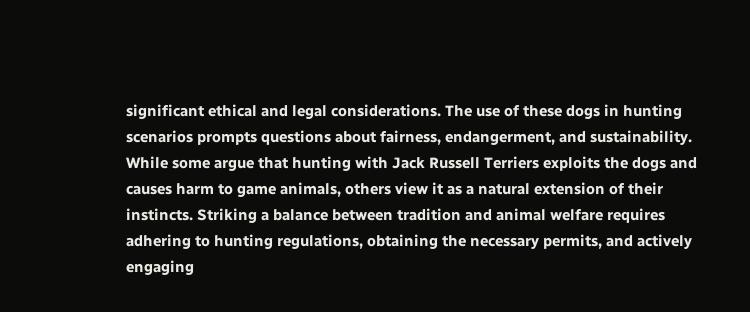significant ethical and legal considerations. The use of these dogs in hunting scenarios prompts questions about fairness, endangerment, and sustainability. While some argue that hunting with Jack Russell Terriers exploits the dogs and causes harm to game animals, others view it as a natural extension of their instincts. Striking a balance between tradition and animal welfare requires adhering to hunting regulations, obtaining the necessary permits, and actively engaging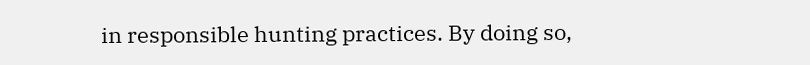in responsible hunting practices. By doing so,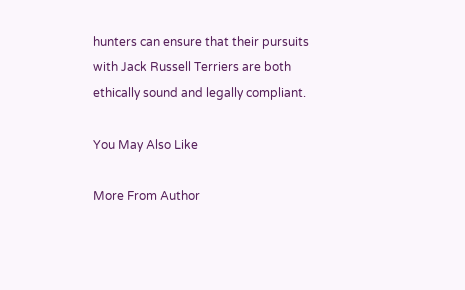hunters can ensure that their pursuits with Jack Russell Terriers are both ethically sound and legally compliant.

You May Also Like

More From Author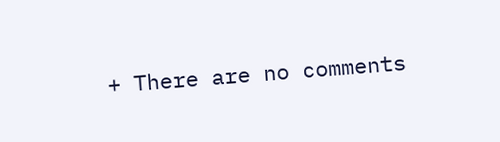+ There are no comments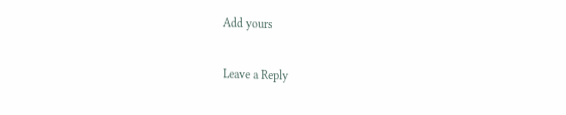Add yours

Leave a Reply